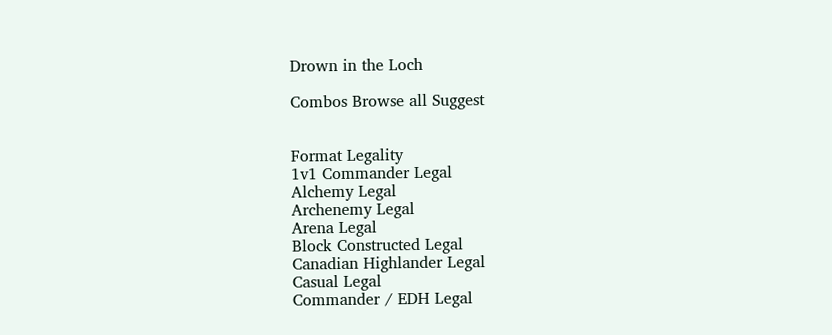Drown in the Loch

Combos Browse all Suggest


Format Legality
1v1 Commander Legal
Alchemy Legal
Archenemy Legal
Arena Legal
Block Constructed Legal
Canadian Highlander Legal
Casual Legal
Commander / EDH Legal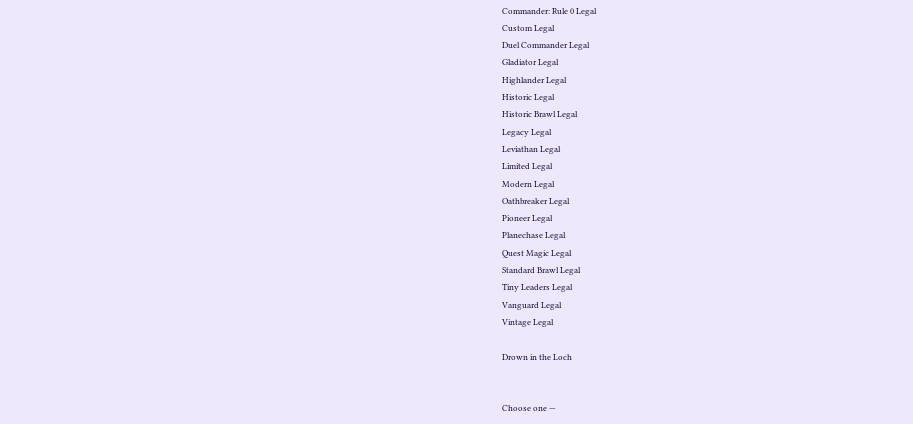Commander: Rule 0 Legal
Custom Legal
Duel Commander Legal
Gladiator Legal
Highlander Legal
Historic Legal
Historic Brawl Legal
Legacy Legal
Leviathan Legal
Limited Legal
Modern Legal
Oathbreaker Legal
Pioneer Legal
Planechase Legal
Quest Magic Legal
Standard Brawl Legal
Tiny Leaders Legal
Vanguard Legal
Vintage Legal

Drown in the Loch


Choose one —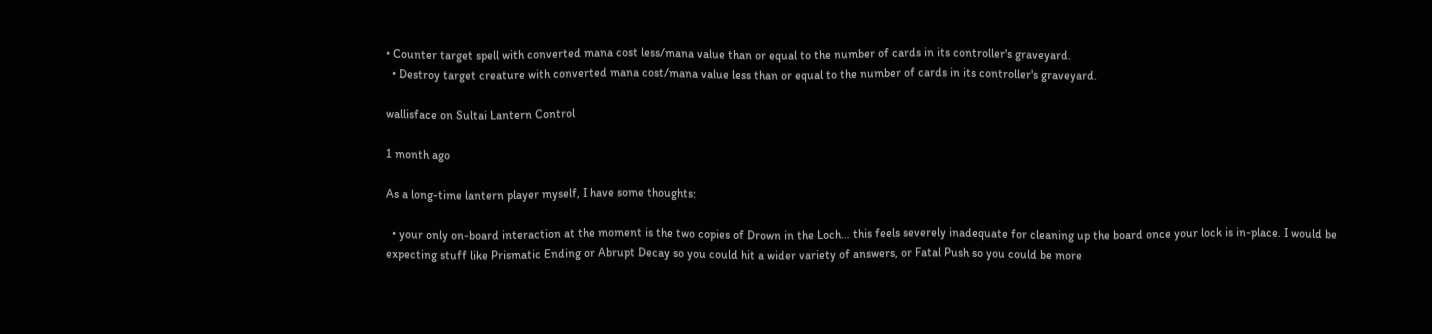• Counter target spell with converted mana cost less/mana value than or equal to the number of cards in its controller's graveyard.
  • Destroy target creature with converted mana cost/mana value less than or equal to the number of cards in its controller's graveyard.

wallisface on Sultai Lantern Control

1 month ago

As a long-time lantern player myself, I have some thoughts:

  • your only on-board interaction at the moment is the two copies of Drown in the Loch… this feels severely inadequate for cleaning up the board once your lock is in-place. I would be expecting stuff like Prismatic Ending or Abrupt Decay so you could hit a wider variety of answers, or Fatal Push so you could be more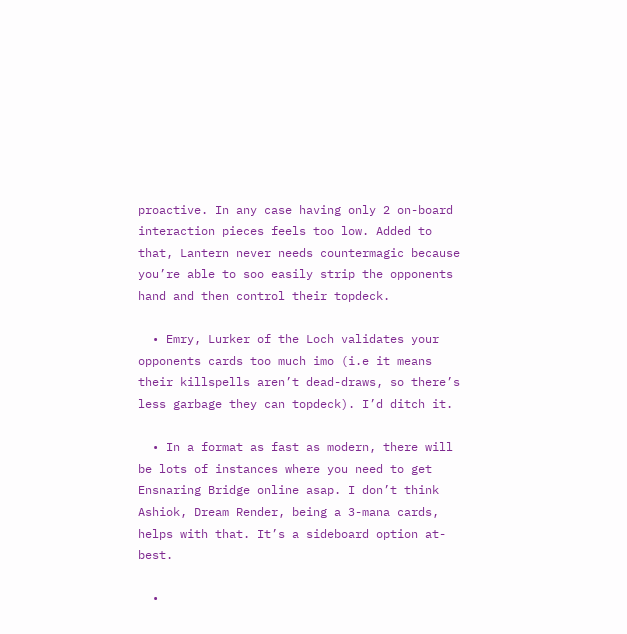proactive. In any case having only 2 on-board interaction pieces feels too low. Added to that, Lantern never needs countermagic because you’re able to soo easily strip the opponents hand and then control their topdeck.

  • Emry, Lurker of the Loch validates your opponents cards too much imo (i.e it means their killspells aren’t dead-draws, so there’s less garbage they can topdeck). I’d ditch it.

  • In a format as fast as modern, there will be lots of instances where you need to get Ensnaring Bridge online asap. I don’t think Ashiok, Dream Render, being a 3-mana cards, helps with that. It’s a sideboard option at-best.

  •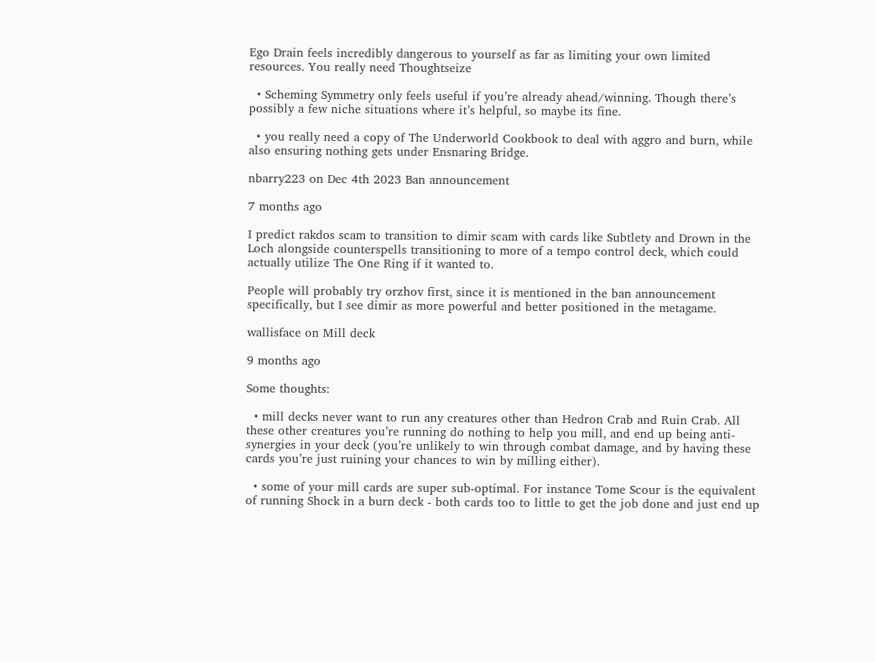Ego Drain feels incredibly dangerous to yourself as far as limiting your own limited resources. You really need Thoughtseize

  • Scheming Symmetry only feels useful if you’re already ahead/winning. Though there’s possibly a few niche situations where it’s helpful, so maybe its fine.

  • you really need a copy of The Underworld Cookbook to deal with aggro and burn, while also ensuring nothing gets under Ensnaring Bridge.

nbarry223 on Dec 4th 2023 Ban announcement

7 months ago

I predict rakdos scam to transition to dimir scam with cards like Subtlety and Drown in the Loch alongside counterspells transitioning to more of a tempo control deck, which could actually utilize The One Ring if it wanted to.

People will probably try orzhov first, since it is mentioned in the ban announcement specifically, but I see dimir as more powerful and better positioned in the metagame.

wallisface on Mill deck

9 months ago

Some thoughts:

  • mill decks never want to run any creatures other than Hedron Crab and Ruin Crab. All these other creatures you’re running do nothing to help you mill, and end up being anti-synergies in your deck (you’re unlikely to win through combat damage, and by having these cards you’re just ruining your chances to win by milling either).

  • some of your mill cards are super sub-optimal. For instance Tome Scour is the equivalent of running Shock in a burn deck - both cards too to little to get the job done and just end up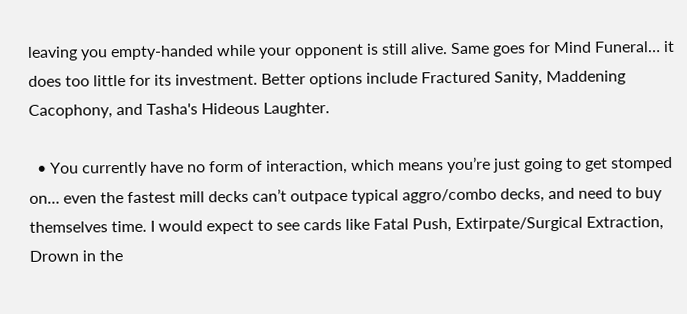leaving you empty-handed while your opponent is still alive. Same goes for Mind Funeral… it does too little for its investment. Better options include Fractured Sanity, Maddening Cacophony, and Tasha's Hideous Laughter.

  • You currently have no form of interaction, which means you’re just going to get stomped on… even the fastest mill decks can’t outpace typical aggro/combo decks, and need to buy themselves time. I would expect to see cards like Fatal Push, Extirpate/Surgical Extraction, Drown in the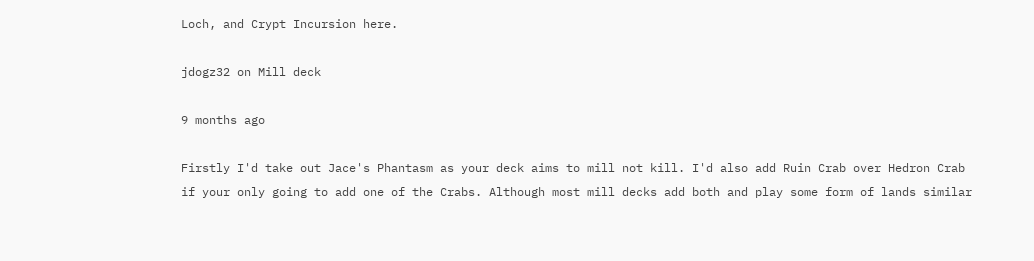Loch, and Crypt Incursion here.

jdogz32 on Mill deck

9 months ago

Firstly I'd take out Jace's Phantasm as your deck aims to mill not kill. I'd also add Ruin Crab over Hedron Crab if your only going to add one of the Crabs. Although most mill decks add both and play some form of lands similar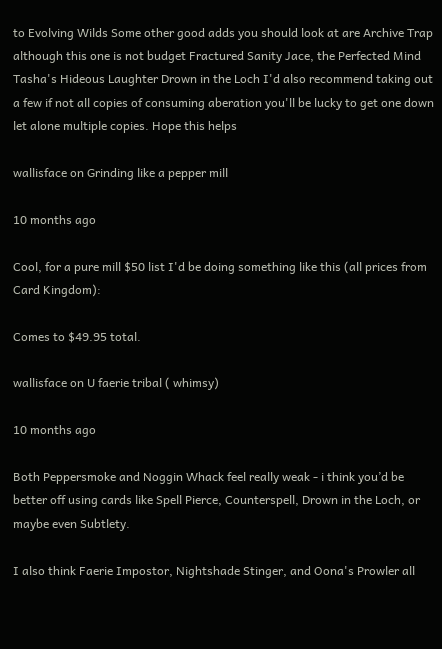to Evolving Wilds Some other good adds you should look at are Archive Trap although this one is not budget Fractured Sanity Jace, the Perfected Mind Tasha's Hideous Laughter Drown in the Loch I'd also recommend taking out a few if not all copies of consuming aberation you'll be lucky to get one down let alone multiple copies. Hope this helps

wallisface on Grinding like a pepper mill

10 months ago

Cool, for a pure mill $50 list I'd be doing something like this (all prices from Card Kingdom):

Comes to $49.95 total.

wallisface on U faerie tribal ( whimsy)

10 months ago

Both Peppersmoke and Noggin Whack feel really weak - i think you’d be better off using cards like Spell Pierce, Counterspell, Drown in the Loch, or maybe even Subtlety.

I also think Faerie Impostor, Nightshade Stinger, and Oona's Prowler all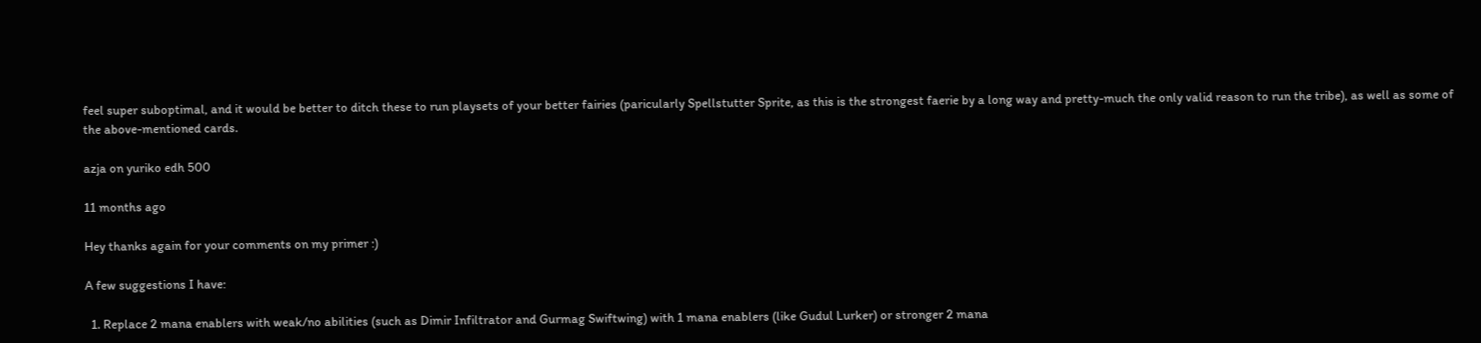feel super suboptimal, and it would be better to ditch these to run playsets of your better fairies (paricularly Spellstutter Sprite, as this is the strongest faerie by a long way and pretty-much the only valid reason to run the tribe), as well as some of the above-mentioned cards.

azja on yuriko edh 500

11 months ago

Hey thanks again for your comments on my primer :)

A few suggestions I have:

  1. Replace 2 mana enablers with weak/no abilities (such as Dimir Infiltrator and Gurmag Swiftwing) with 1 mana enablers (like Gudul Lurker) or stronger 2 mana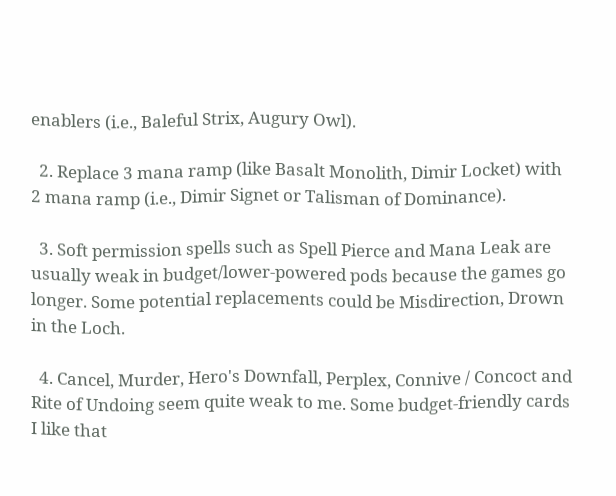enablers (i.e., Baleful Strix, Augury Owl).

  2. Replace 3 mana ramp (like Basalt Monolith, Dimir Locket) with 2 mana ramp (i.e., Dimir Signet or Talisman of Dominance).

  3. Soft permission spells such as Spell Pierce and Mana Leak are usually weak in budget/lower-powered pods because the games go longer. Some potential replacements could be Misdirection, Drown in the Loch.

  4. Cancel, Murder, Hero's Downfall, Perplex, Connive / Concoct and Rite of Undoing seem quite weak to me. Some budget-friendly cards I like that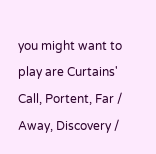you might want to play are Curtains' Call, Portent, Far / Away, Discovery /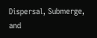Dispersal, Submerge, and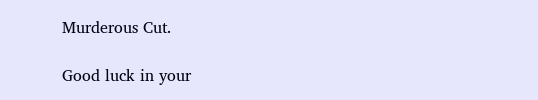Murderous Cut.

Good luck in your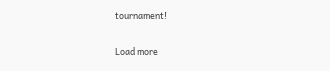tournament!

Load more